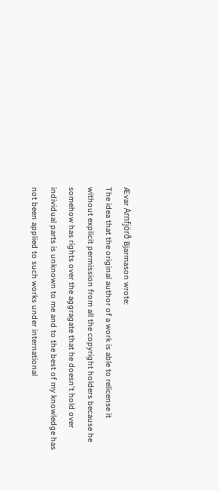Ævar Arnfjörð Bjarmason wrote:
The idea that the original author of a work is able to relicense it
without explicit permission from all the copyright holders because he
somehow has rights over the aggragate that he doesn't hold over
individual parts is unknown to me and to the best of my knowledge has
not been applied to such works under international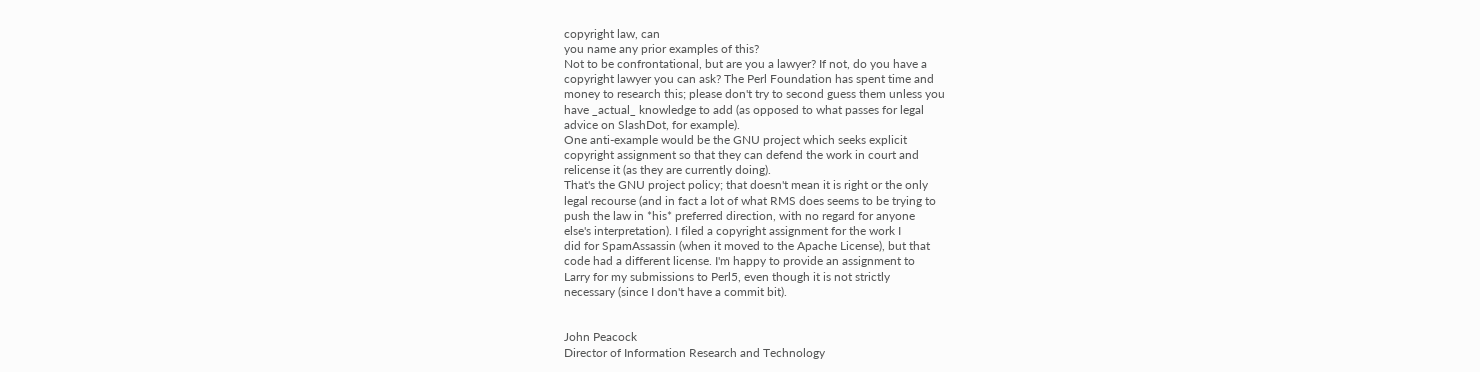copyright law, can
you name any prior examples of this?
Not to be confrontational, but are you a lawyer? If not, do you have a
copyright lawyer you can ask? The Perl Foundation has spent time and
money to research this; please don't try to second guess them unless you
have _actual_ knowledge to add (as opposed to what passes for legal
advice on SlashDot, for example).
One anti-example would be the GNU project which seeks explicit
copyright assignment so that they can defend the work in court and
relicense it (as they are currently doing).
That's the GNU project policy; that doesn't mean it is right or the only
legal recourse (and in fact a lot of what RMS does seems to be trying to
push the law in *his* preferred direction, with no regard for anyone
else's interpretation). I filed a copyright assignment for the work I
did for SpamAssassin (when it moved to the Apache License), but that
code had a different license. I'm happy to provide an assignment to
Larry for my submissions to Perl5, even though it is not strictly
necessary (since I don't have a commit bit).


John Peacock
Director of Information Research and Technology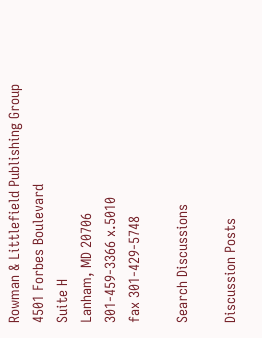Rowman & Littlefield Publishing Group
4501 Forbes Boulevard
Suite H
Lanham, MD 20706
301-459-3366 x.5010
fax 301-429-5748

Search Discussions

Discussion Posts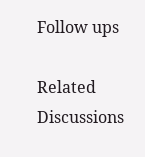Follow ups

Related Discussions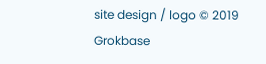site design / logo © 2019 Grokbase